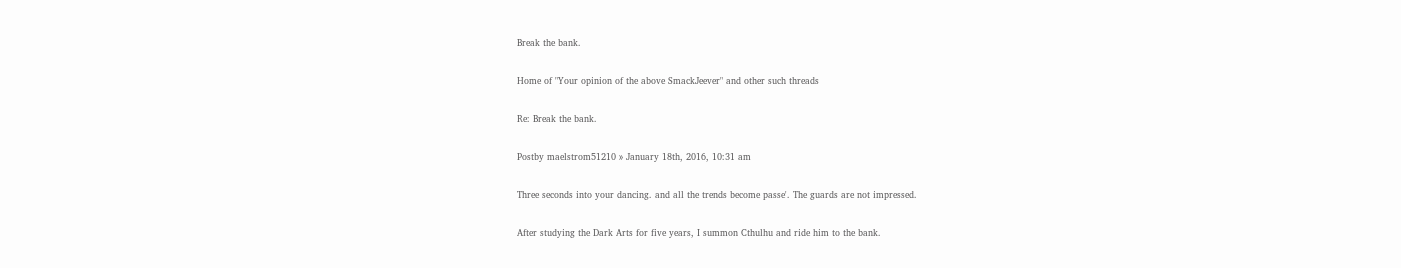Break the bank.

Home of "Your opinion of the above SmackJeever" and other such threads

Re: Break the bank.

Postby maelstrom51210 » January 18th, 2016, 10:31 am

Three seconds into your dancing. and all the trends become passe'. The guards are not impressed.

After studying the Dark Arts for five years, I summon Cthulhu and ride him to the bank.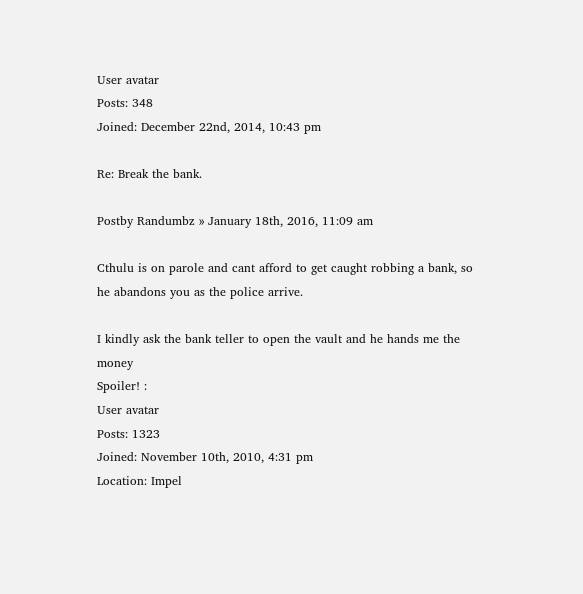User avatar
Posts: 348
Joined: December 22nd, 2014, 10:43 pm

Re: Break the bank.

Postby Randumbz » January 18th, 2016, 11:09 am

Cthulu is on parole and cant afford to get caught robbing a bank, so he abandons you as the police arrive.

I kindly ask the bank teller to open the vault and he hands me the money
Spoiler! :
User avatar
Posts: 1323
Joined: November 10th, 2010, 4:31 pm
Location: Impel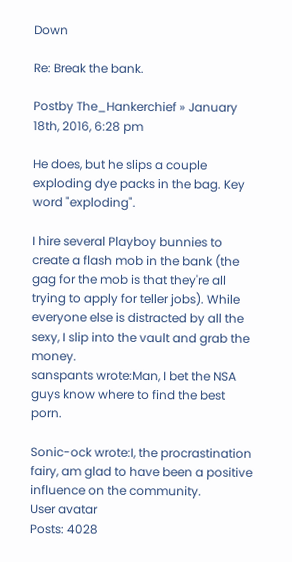Down

Re: Break the bank.

Postby The_Hankerchief » January 18th, 2016, 6:28 pm

He does, but he slips a couple exploding dye packs in the bag. Key word "exploding".

I hire several Playboy bunnies to create a flash mob in the bank (the gag for the mob is that they're all trying to apply for teller jobs). While everyone else is distracted by all the sexy, I slip into the vault and grab the money.
sanspants wrote:Man, I bet the NSA guys know where to find the best porn.

Sonic-ock wrote:I, the procrastination fairy, am glad to have been a positive influence on the community.
User avatar
Posts: 4028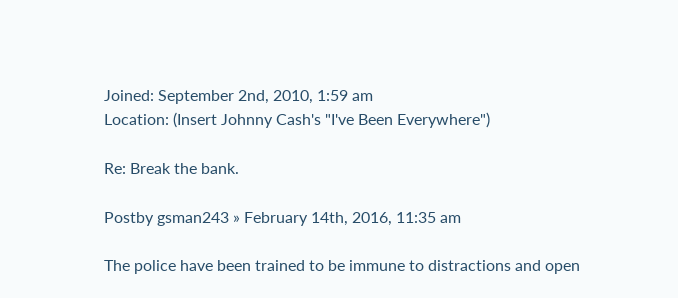Joined: September 2nd, 2010, 1:59 am
Location: (Insert Johnny Cash's "I've Been Everywhere")

Re: Break the bank.

Postby gsman243 » February 14th, 2016, 11:35 am

The police have been trained to be immune to distractions and open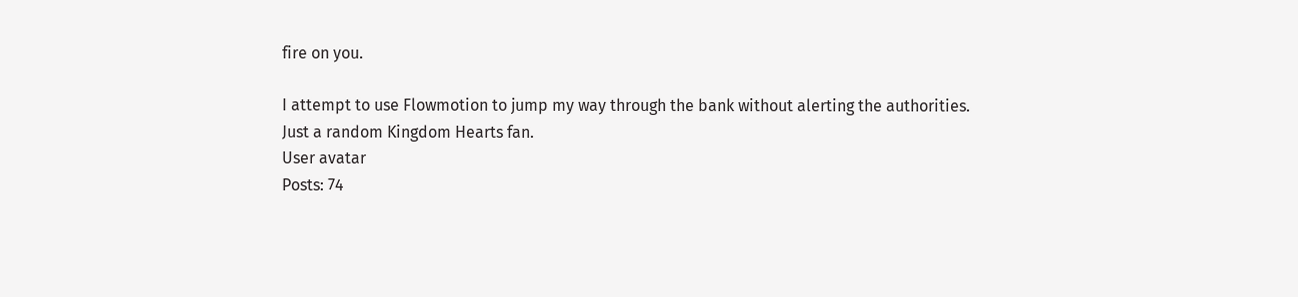fire on you.

I attempt to use Flowmotion to jump my way through the bank without alerting the authorities.
Just a random Kingdom Hearts fan.
User avatar
Posts: 74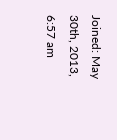Joined: May 30th, 2013, 6:57 am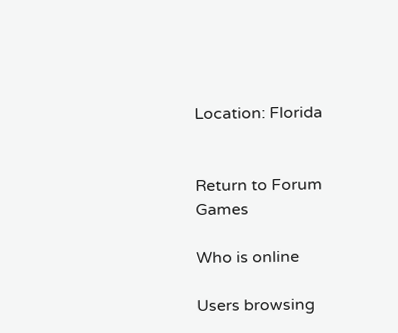Location: Florida


Return to Forum Games

Who is online

Users browsing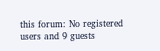this forum: No registered users and 9 guests